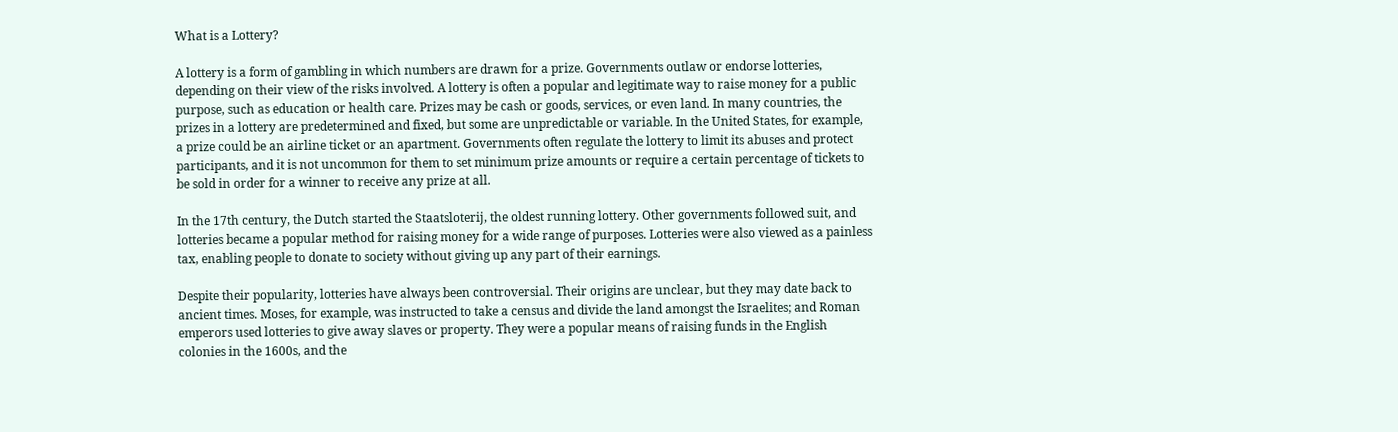What is a Lottery?

A lottery is a form of gambling in which numbers are drawn for a prize. Governments outlaw or endorse lotteries, depending on their view of the risks involved. A lottery is often a popular and legitimate way to raise money for a public purpose, such as education or health care. Prizes may be cash or goods, services, or even land. In many countries, the prizes in a lottery are predetermined and fixed, but some are unpredictable or variable. In the United States, for example, a prize could be an airline ticket or an apartment. Governments often regulate the lottery to limit its abuses and protect participants, and it is not uncommon for them to set minimum prize amounts or require a certain percentage of tickets to be sold in order for a winner to receive any prize at all.

In the 17th century, the Dutch started the Staatsloterij, the oldest running lottery. Other governments followed suit, and lotteries became a popular method for raising money for a wide range of purposes. Lotteries were also viewed as a painless tax, enabling people to donate to society without giving up any part of their earnings.

Despite their popularity, lotteries have always been controversial. Their origins are unclear, but they may date back to ancient times. Moses, for example, was instructed to take a census and divide the land amongst the Israelites; and Roman emperors used lotteries to give away slaves or property. They were a popular means of raising funds in the English colonies in the 1600s, and the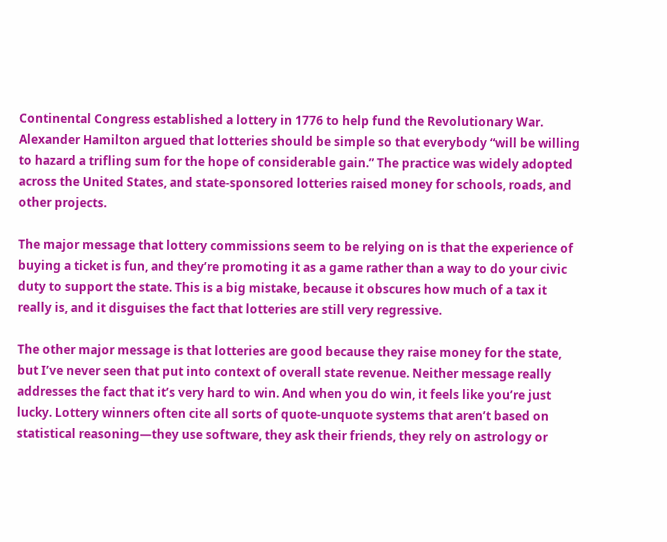Continental Congress established a lottery in 1776 to help fund the Revolutionary War. Alexander Hamilton argued that lotteries should be simple so that everybody “will be willing to hazard a trifling sum for the hope of considerable gain.” The practice was widely adopted across the United States, and state-sponsored lotteries raised money for schools, roads, and other projects.

The major message that lottery commissions seem to be relying on is that the experience of buying a ticket is fun, and they’re promoting it as a game rather than a way to do your civic duty to support the state. This is a big mistake, because it obscures how much of a tax it really is, and it disguises the fact that lotteries are still very regressive.

The other major message is that lotteries are good because they raise money for the state, but I’ve never seen that put into context of overall state revenue. Neither message really addresses the fact that it’s very hard to win. And when you do win, it feels like you’re just lucky. Lottery winners often cite all sorts of quote-unquote systems that aren’t based on statistical reasoning—they use software, they ask their friends, they rely on astrology or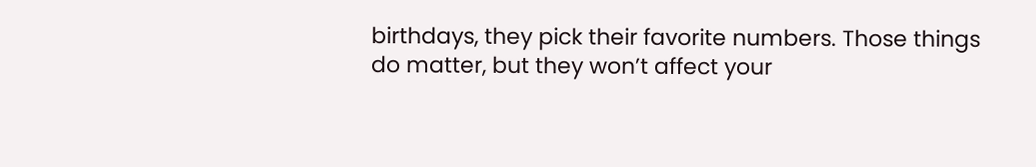birthdays, they pick their favorite numbers. Those things do matter, but they won’t affect your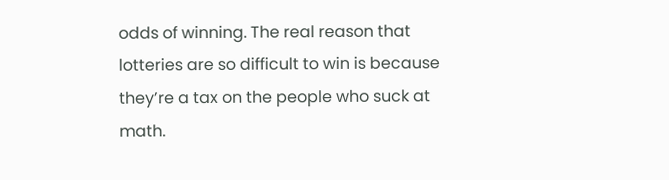odds of winning. The real reason that lotteries are so difficult to win is because they’re a tax on the people who suck at math.